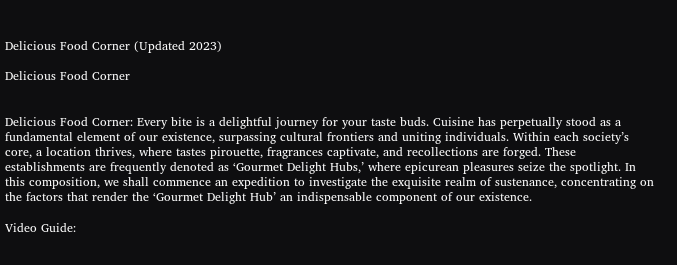Delicious Food Corner (Updated 2023)

Delicious Food Corner


Delicious Food Corner: Every bite is a delightful journey for your taste buds. Cuisine has perpetually stood as a fundamental element of our existence, surpassing cultural frontiers and uniting individuals. Within each society’s core, a location thrives, where tastes pirouette, fragrances captivate, and recollections are forged. These establishments are frequently denoted as ‘Gourmet Delight Hubs,’ where epicurean pleasures seize the spotlight. In this composition, we shall commence an expedition to investigate the exquisite realm of sustenance, concentrating on the factors that render the ‘Gourmet Delight Hub’ an indispensable component of our existence.

Video Guide: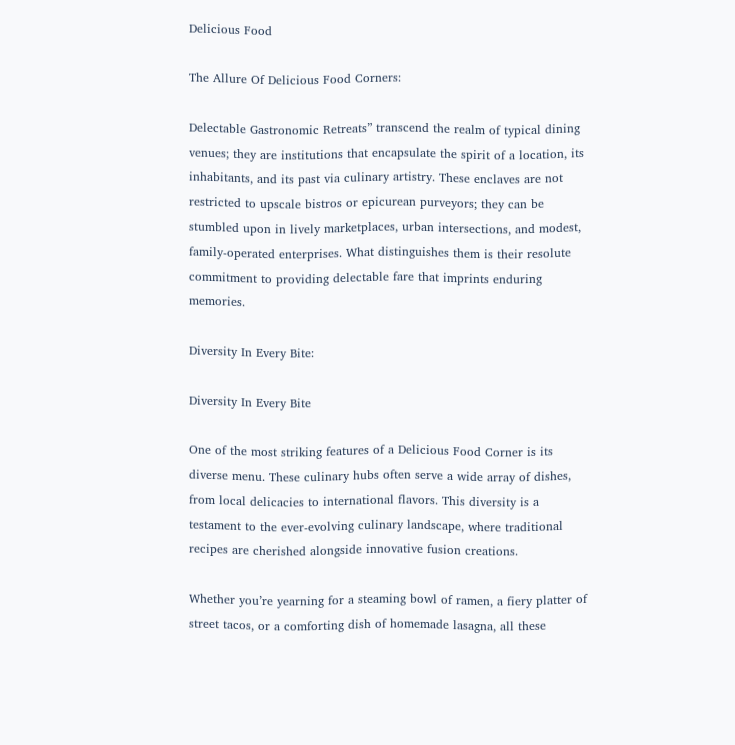Delicious Food

The Allure Of Delicious Food Corners:

Delectable Gastronomic Retreats” transcend the realm of typical dining venues; they are institutions that encapsulate the spirit of a location, its inhabitants, and its past via culinary artistry. These enclaves are not restricted to upscale bistros or epicurean purveyors; they can be stumbled upon in lively marketplaces, urban intersections, and modest, family-operated enterprises. What distinguishes them is their resolute commitment to providing delectable fare that imprints enduring memories.

Diversity In Every Bite:

Diversity In Every Bite

One of the most striking features of a Delicious Food Corner is its diverse menu. These culinary hubs often serve a wide array of dishes, from local delicacies to international flavors. This diversity is a testament to the ever-evolving culinary landscape, where traditional recipes are cherished alongside innovative fusion creations.

Whether you’re yearning for a steaming bowl of ramen, a fiery platter of street tacos, or a comforting dish of homemade lasagna, all these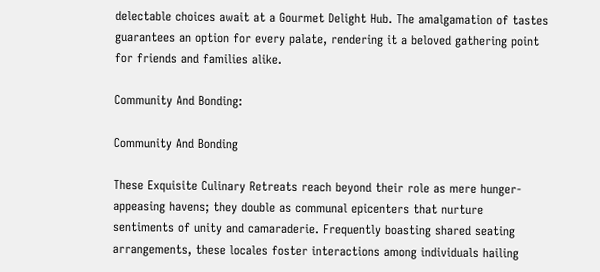delectable choices await at a Gourmet Delight Hub. The amalgamation of tastes guarantees an option for every palate, rendering it a beloved gathering point for friends and families alike.

Community And Bonding:

Community And Bonding

These Exquisite Culinary Retreats reach beyond their role as mere hunger-appeasing havens; they double as communal epicenters that nurture sentiments of unity and camaraderie. Frequently boasting shared seating arrangements, these locales foster interactions among individuals hailing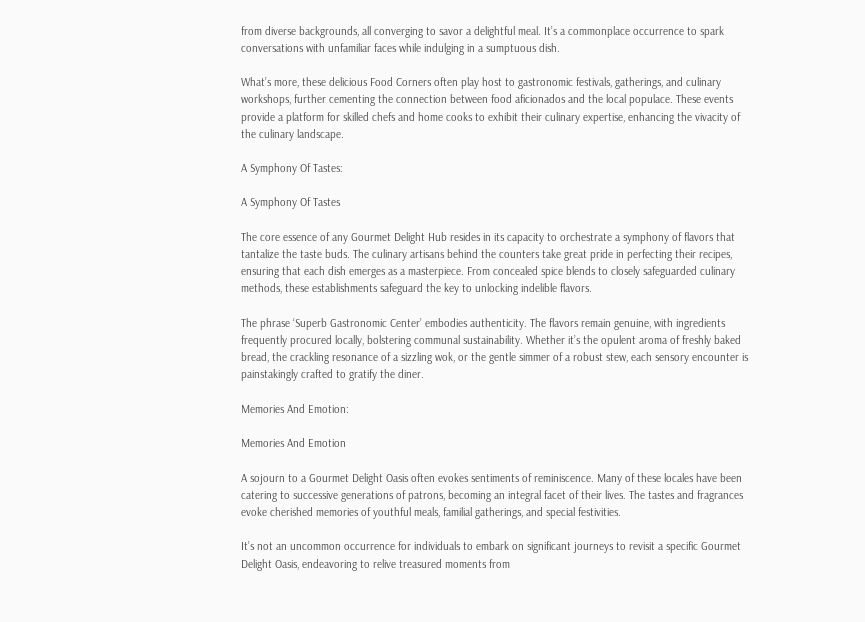from diverse backgrounds, all converging to savor a delightful meal. It’s a commonplace occurrence to spark conversations with unfamiliar faces while indulging in a sumptuous dish.

What’s more, these delicious Food Corners often play host to gastronomic festivals, gatherings, and culinary workshops, further cementing the connection between food aficionados and the local populace. These events provide a platform for skilled chefs and home cooks to exhibit their culinary expertise, enhancing the vivacity of the culinary landscape.

A Symphony Of Tastes:

A Symphony Of Tastes

The core essence of any Gourmet Delight Hub resides in its capacity to orchestrate a symphony of flavors that tantalize the taste buds. The culinary artisans behind the counters take great pride in perfecting their recipes, ensuring that each dish emerges as a masterpiece. From concealed spice blends to closely safeguarded culinary methods, these establishments safeguard the key to unlocking indelible flavors.

The phrase ‘Superb Gastronomic Center’ embodies authenticity. The flavors remain genuine, with ingredients frequently procured locally, bolstering communal sustainability. Whether it’s the opulent aroma of freshly baked bread, the crackling resonance of a sizzling wok, or the gentle simmer of a robust stew, each sensory encounter is painstakingly crafted to gratify the diner.

Memories And Emotion:

Memories And Emotion

A sojourn to a Gourmet Delight Oasis often evokes sentiments of reminiscence. Many of these locales have been catering to successive generations of patrons, becoming an integral facet of their lives. The tastes and fragrances evoke cherished memories of youthful meals, familial gatherings, and special festivities.

It’s not an uncommon occurrence for individuals to embark on significant journeys to revisit a specific Gourmet Delight Oasis, endeavoring to relive treasured moments from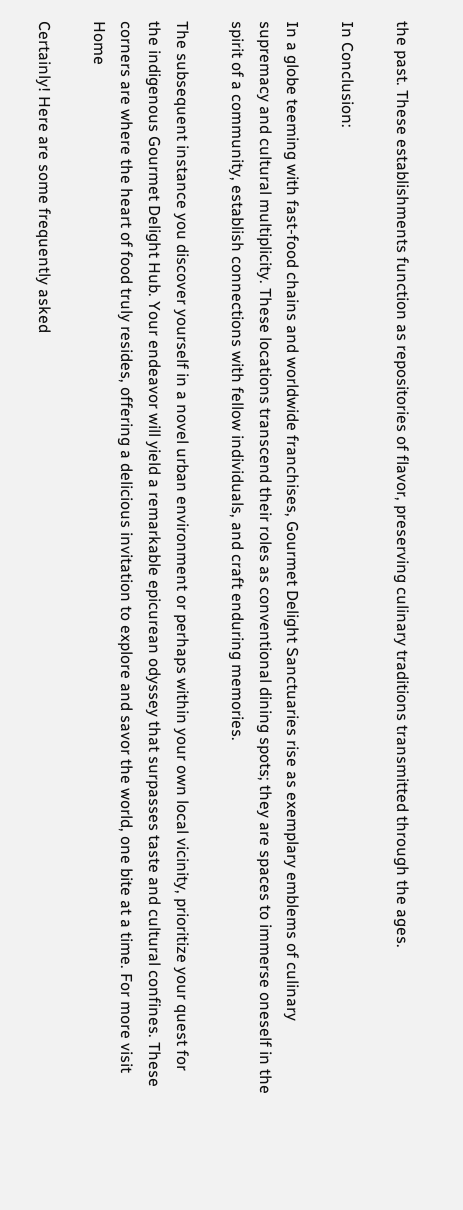the past. These establishments function as repositories of flavor, preserving culinary traditions transmitted through the ages.

In Conclusion:

In a globe teeming with fast-food chains and worldwide franchises, Gourmet Delight Sanctuaries rise as exemplary emblems of culinary supremacy and cultural multiplicity. These locations transcend their roles as conventional dining spots; they are spaces to immerse oneself in the spirit of a community, establish connections with fellow individuals, and craft enduring memories.

The subsequent instance you discover yourself in a novel urban environment or perhaps within your own local vicinity, prioritize your quest for the indigenous Gourmet Delight Hub. Your endeavor will yield a remarkable epicurean odyssey that surpasses taste and cultural confines. These corners are where the heart of food truly resides, offering a delicious invitation to explore and savor the world, one bite at a time. For more visit Home

Certainly! Here are some frequently asked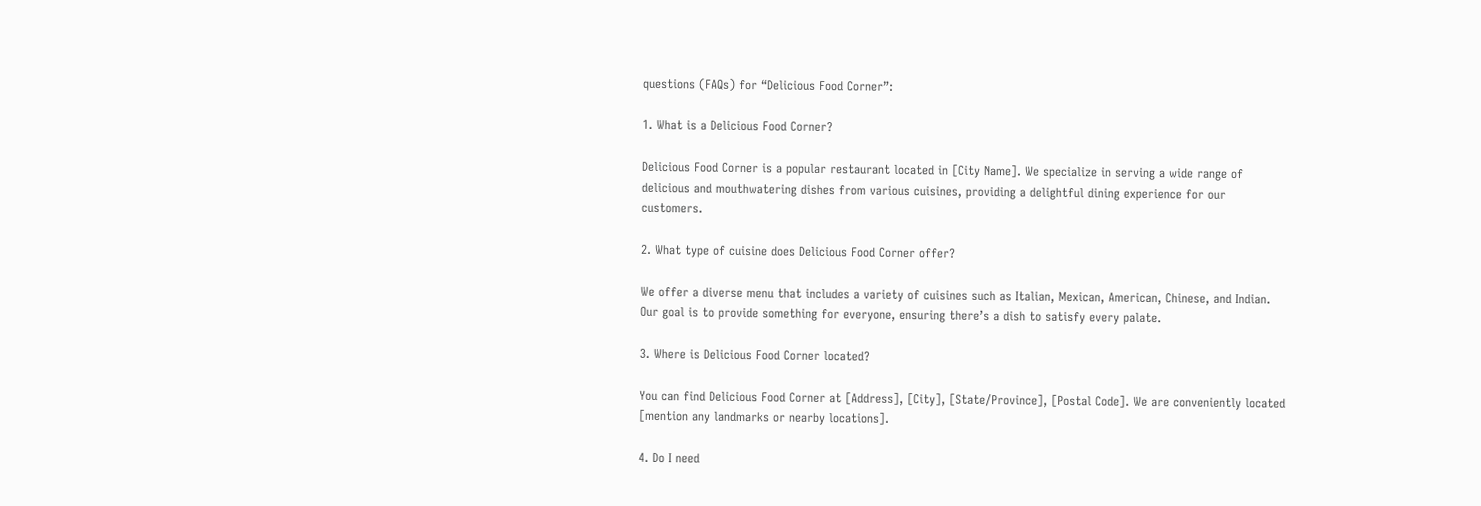questions (FAQs) for “Delicious Food Corner”:

1. What is a Delicious Food Corner?

Delicious Food Corner is a popular restaurant located in [City Name]. We specialize in serving a wide range of delicious and mouthwatering dishes from various cuisines, providing a delightful dining experience for our customers.

2. What type of cuisine does Delicious Food Corner offer?

We offer a diverse menu that includes a variety of cuisines such as Italian, Mexican, American, Chinese, and Indian. Our goal is to provide something for everyone, ensuring there’s a dish to satisfy every palate.

3. Where is Delicious Food Corner located?

You can find Delicious Food Corner at [Address], [City], [State/Province], [Postal Code]. We are conveniently located [mention any landmarks or nearby locations].

4. Do I need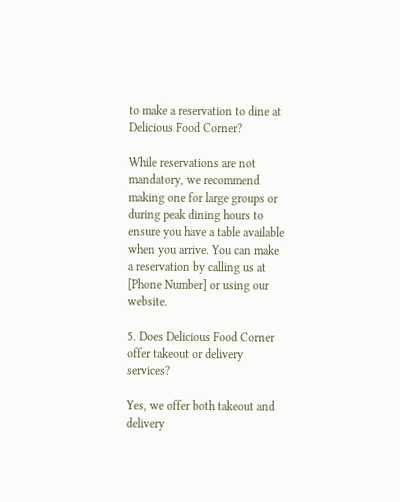to make a reservation to dine at Delicious Food Corner?

While reservations are not mandatory, we recommend making one for large groups or during peak dining hours to ensure you have a table available when you arrive. You can make a reservation by calling us at [Phone Number] or using our website.

5. Does Delicious Food Corner offer takeout or delivery services?

Yes, we offer both takeout and delivery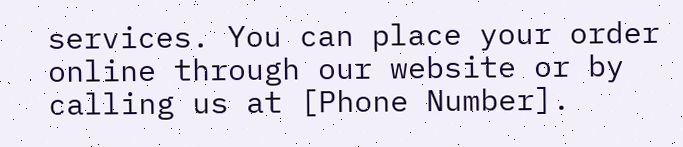services. You can place your order online through our website or by calling us at [Phone Number].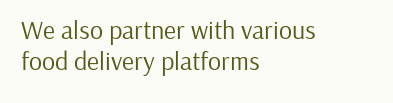We also partner with various food delivery platforms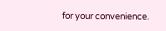for your convenience.